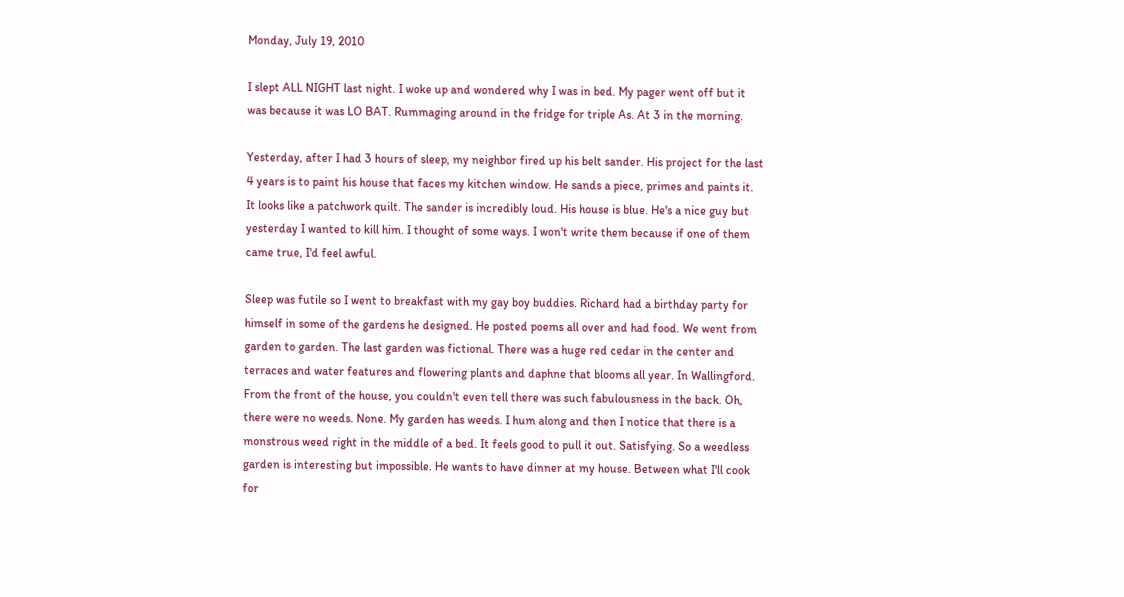Monday, July 19, 2010

I slept ALL NIGHT last night. I woke up and wondered why I was in bed. My pager went off but it was because it was LO BAT. Rummaging around in the fridge for triple As. At 3 in the morning.

Yesterday, after I had 3 hours of sleep, my neighbor fired up his belt sander. His project for the last 4 years is to paint his house that faces my kitchen window. He sands a piece, primes and paints it. It looks like a patchwork quilt. The sander is incredibly loud. His house is blue. He's a nice guy but yesterday I wanted to kill him. I thought of some ways. I won't write them because if one of them came true, I'd feel awful.

Sleep was futile so I went to breakfast with my gay boy buddies. Richard had a birthday party for himself in some of the gardens he designed. He posted poems all over and had food. We went from garden to garden. The last garden was fictional. There was a huge red cedar in the center and terraces and water features and flowering plants and daphne that blooms all year. In Wallingford. From the front of the house, you couldn't even tell there was such fabulousness in the back. Oh, there were no weeds. None. My garden has weeds. I hum along and then I notice that there is a monstrous weed right in the middle of a bed. It feels good to pull it out. Satisfying. So a weedless garden is interesting but impossible. He wants to have dinner at my house. Between what I'll cook for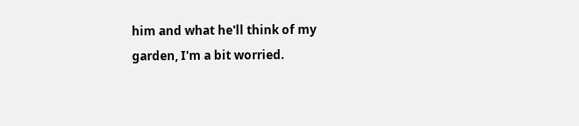him and what he'll think of my garden, I'm a bit worried.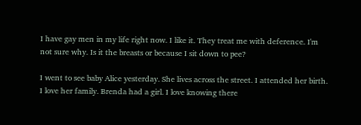I have gay men in my life right now. I like it. They treat me with deference. I'm not sure why. Is it the breasts or because I sit down to pee?

I went to see baby Alice yesterday. She lives across the street. I attended her birth. I love her family. Brenda had a girl. I love knowing there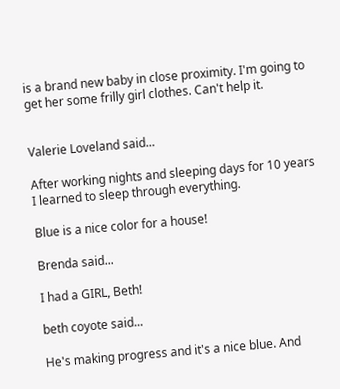is a brand new baby in close proximity. I'm going to get her some frilly girl clothes. Can't help it.


Valerie Loveland said...

After working nights and sleeping days for 10 years I learned to sleep through everything.

Blue is a nice color for a house!

Brenda said...

I had a GIRL, Beth!

beth coyote said...

He's making progress and it's a nice blue. And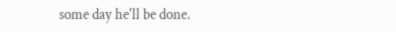some day he'll be done.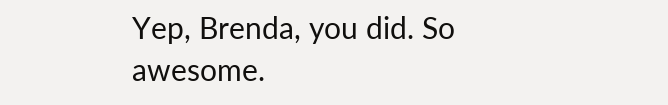Yep, Brenda, you did. So awesome.